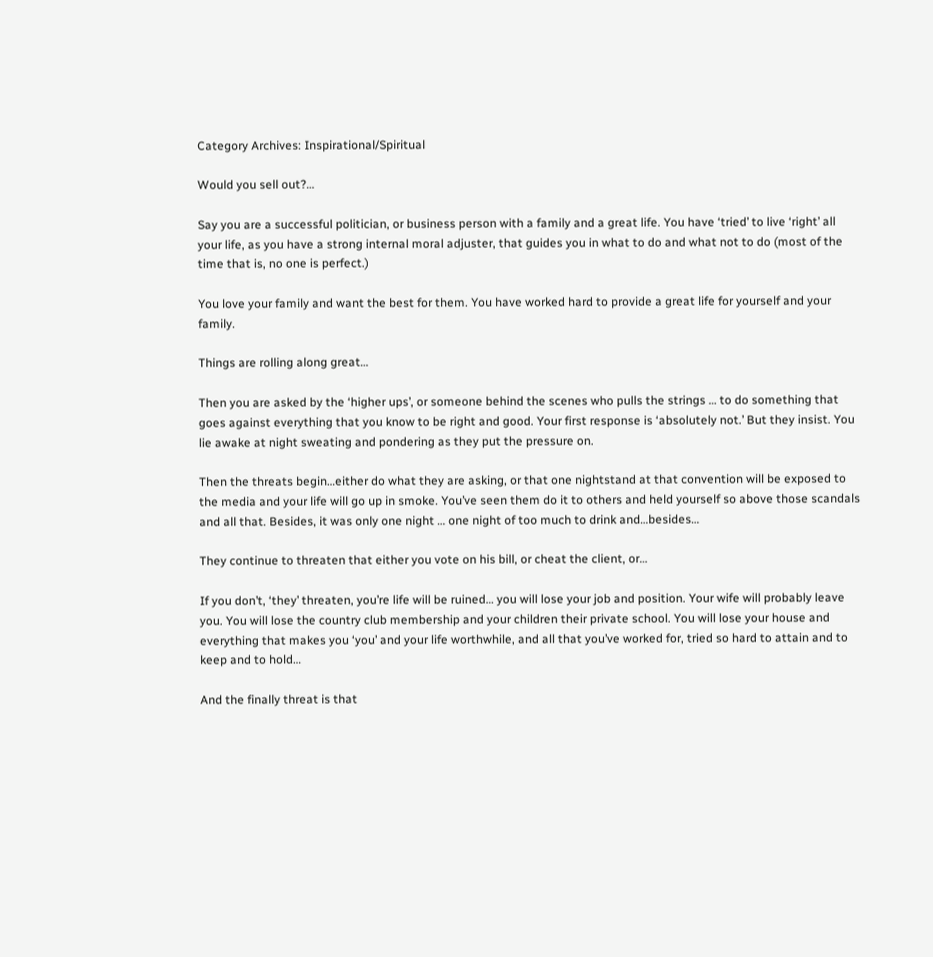Category Archives: Inspirational/Spiritual

Would you sell out?…

Say you are a successful politician, or business person with a family and a great life. You have ‘tried’ to live ‘right’ all your life, as you have a strong internal moral adjuster, that guides you in what to do and what not to do (most of the time that is, no one is perfect.)

You love your family and want the best for them. You have worked hard to provide a great life for yourself and your family.

Things are rolling along great…

Then you are asked by the ‘higher ups’, or someone behind the scenes who pulls the strings … to do something that goes against everything that you know to be right and good. Your first response is ‘absolutely not.’ But they insist. You lie awake at night sweating and pondering as they put the pressure on.

Then the threats begin…either do what they are asking, or that one nightstand at that convention will be exposed to the media and your life will go up in smoke. You’ve seen them do it to others and held yourself so above those scandals and all that. Besides, it was only one night … one night of too much to drink and…besides…

They continue to threaten that either you vote on his bill, or cheat the client, or…

If you don’t, ‘they’ threaten, you’re life will be ruined… you will lose your job and position. Your wife will probably leave you. You will lose the country club membership and your children their private school. You will lose your house and everything that makes you ‘you’ and your life worthwhile, and all that you’ve worked for, tried so hard to attain and to keep and to hold…

And the finally threat is that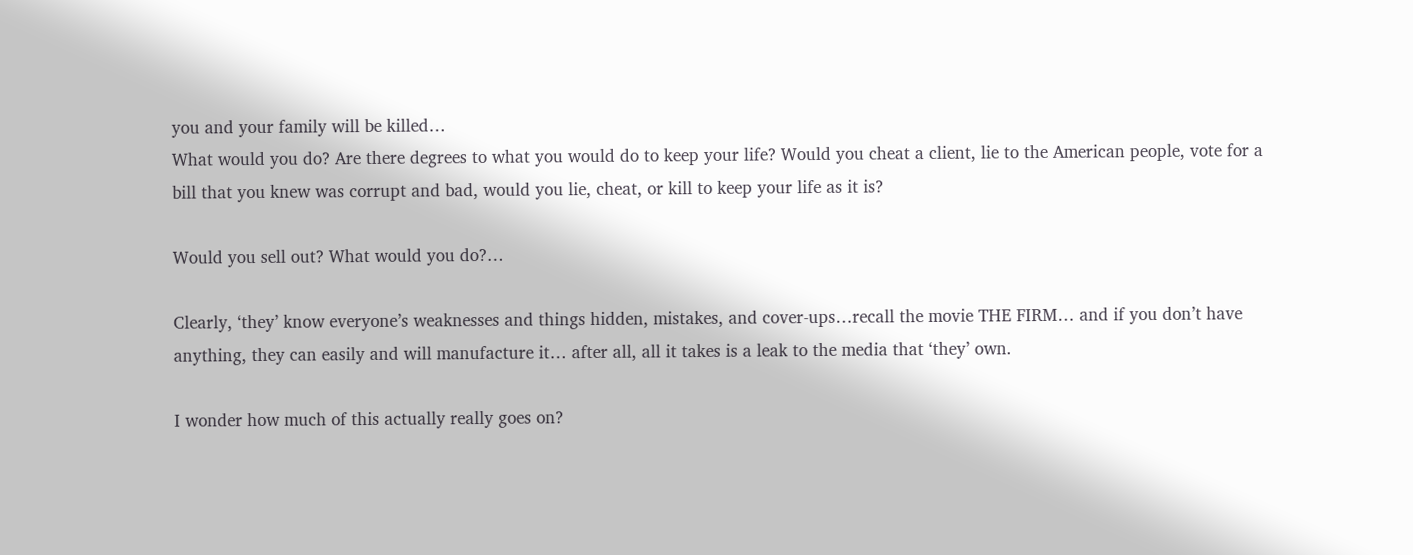you and your family will be killed…
What would you do? Are there degrees to what you would do to keep your life? Would you cheat a client, lie to the American people, vote for a bill that you knew was corrupt and bad, would you lie, cheat, or kill to keep your life as it is?

Would you sell out? What would you do?…

Clearly, ‘they’ know everyone’s weaknesses and things hidden, mistakes, and cover-ups…recall the movie THE FIRM… and if you don’t have anything, they can easily and will manufacture it… after all, all it takes is a leak to the media that ‘they’ own.

I wonder how much of this actually really goes on?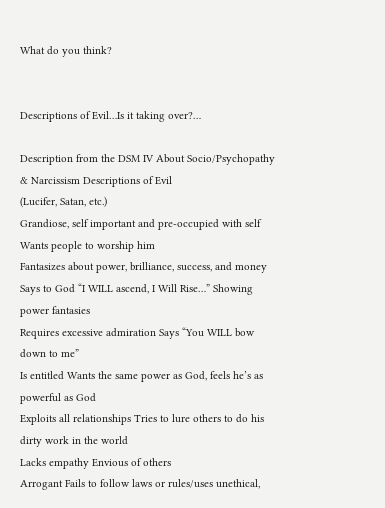What do you think?


Descriptions of Evil…Is it taking over?…

Description from the DSM IV About Socio/Psychopathy & Narcissism Descriptions of Evil
(Lucifer, Satan, etc.)
Grandiose, self important and pre-occupied with self Wants people to worship him
Fantasizes about power, brilliance, success, and money Says to God “I WILL ascend, I Will Rise…” Showing power fantasies
Requires excessive admiration Says “You WILL bow down to me”
Is entitled Wants the same power as God, feels he’s as powerful as God
Exploits all relationships Tries to lure others to do his dirty work in the world
Lacks empathy Envious of others
Arrogant Fails to follow laws or rules/uses unethical,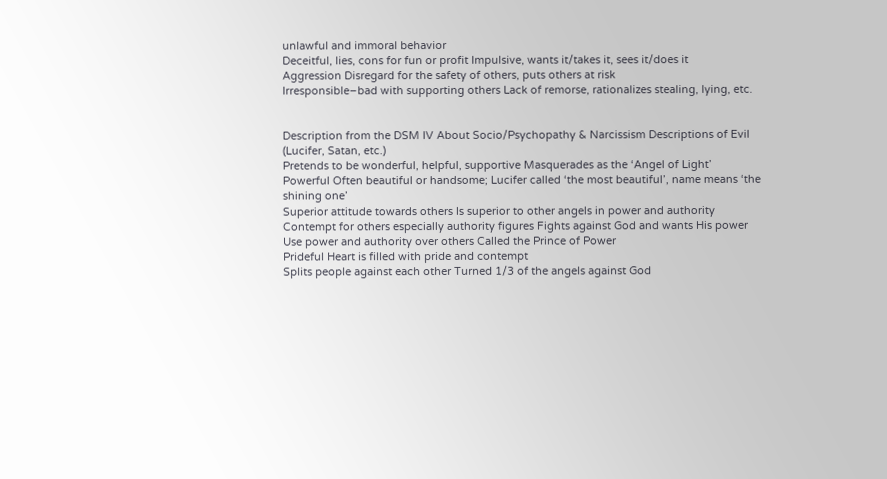unlawful and immoral behavior
Deceitful, lies, cons for fun or profit Impulsive, wants it/takes it, sees it/does it
Aggression Disregard for the safety of others, puts others at risk
Irresponsible–bad with supporting others Lack of remorse, rationalizes stealing, lying, etc.


Description from the DSM IV About Socio/Psychopathy & Narcissism Descriptions of Evil (Lucifer, Satan, etc.)
Pretends to be wonderful, helpful, supportive Masquerades as the ‘Angel of Light’
Powerful Often beautiful or handsome; Lucifer called ‘the most beautiful’, name means ‘the shining one’
Superior attitude towards others Is superior to other angels in power and authority
Contempt for others especially authority figures Fights against God and wants His power
Use power and authority over others Called the Prince of Power
Prideful Heart is filled with pride and contempt
Splits people against each other Turned 1/3 of the angels against God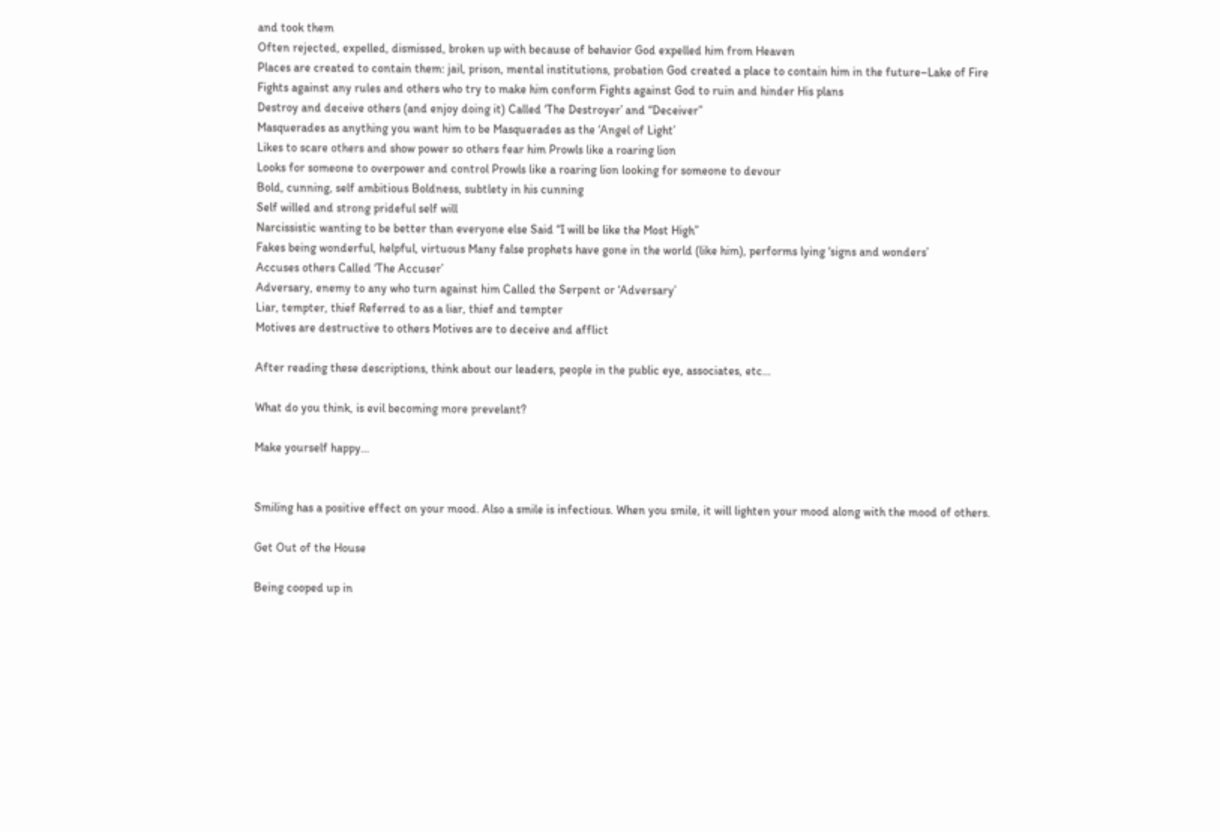and took them
Often rejected, expelled, dismissed, broken up with because of behavior God expelled him from Heaven
Places are created to contain them: jail, prison, mental institutions, probation God created a place to contain him in the future–Lake of Fire
Fights against any rules and others who try to make him conform Fights against God to ruin and hinder His plans
Destroy and deceive others (and enjoy doing it) Called ‘The Destroyer’ and “Deceiver”
Masquerades as anything you want him to be Masquerades as the ‘Angel of Light’
Likes to scare others and show power so others fear him Prowls like a roaring lion
Looks for someone to overpower and control Prowls like a roaring lion looking for someone to devour
Bold, cunning, self ambitious Boldness, subtlety in his cunning
Self willed and strong prideful self will
Narcissistic wanting to be better than everyone else Said “I will be like the Most High”
Fakes being wonderful, helpful, virtuous Many false prophets have gone in the world (like him), performs lying ‘signs and wonders’
Accuses others Called ‘The Accuser’
Adversary, enemy to any who turn against him Called the Serpent or ‘Adversary’
Liar, tempter, thief Referred to as a liar, thief and tempter
Motives are destructive to others Motives are to deceive and afflict

After reading these descriptions, think about our leaders, people in the public eye, associates, etc…

What do you think, is evil becoming more prevelant?

Make yourself happy…


Smiling has a positive effect on your mood. Also a smile is infectious. When you smile, it will lighten your mood along with the mood of others.

Get Out of the House

Being cooped up in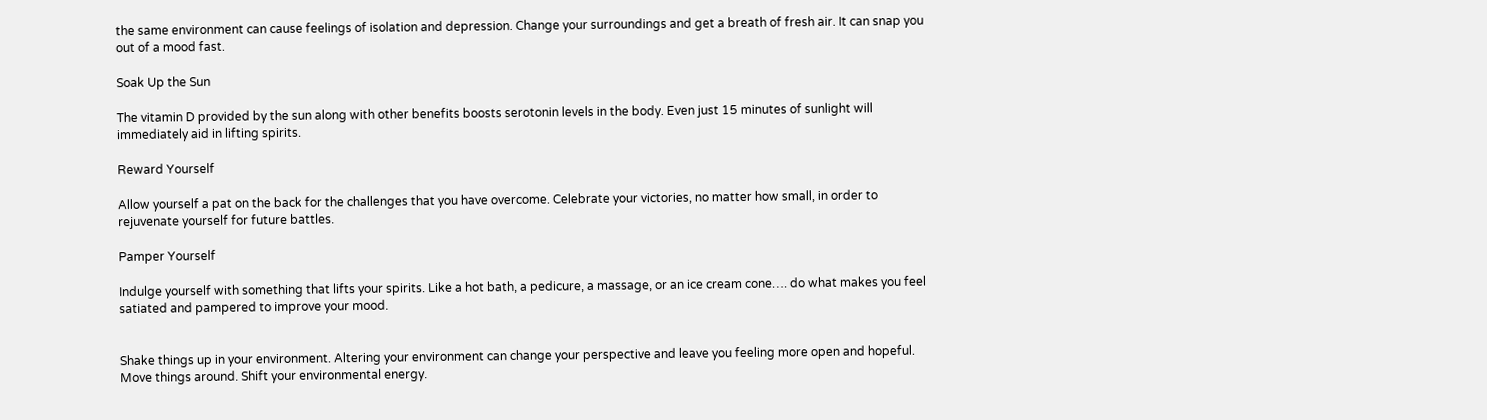the same environment can cause feelings of isolation and depression. Change your surroundings and get a breath of fresh air. It can snap you out of a mood fast.

Soak Up the Sun

The vitamin D provided by the sun along with other benefits boosts serotonin levels in the body. Even just 15 minutes of sunlight will immediately aid in lifting spirits.

Reward Yourself

Allow yourself a pat on the back for the challenges that you have overcome. Celebrate your victories, no matter how small, in order to rejuvenate yourself for future battles.

Pamper Yourself

Indulge yourself with something that lifts your spirits. Like a hot bath, a pedicure, a massage, or an ice cream cone…. do what makes you feel satiated and pampered to improve your mood.


Shake things up in your environment. Altering your environment can change your perspective and leave you feeling more open and hopeful. Move things around. Shift your environmental energy.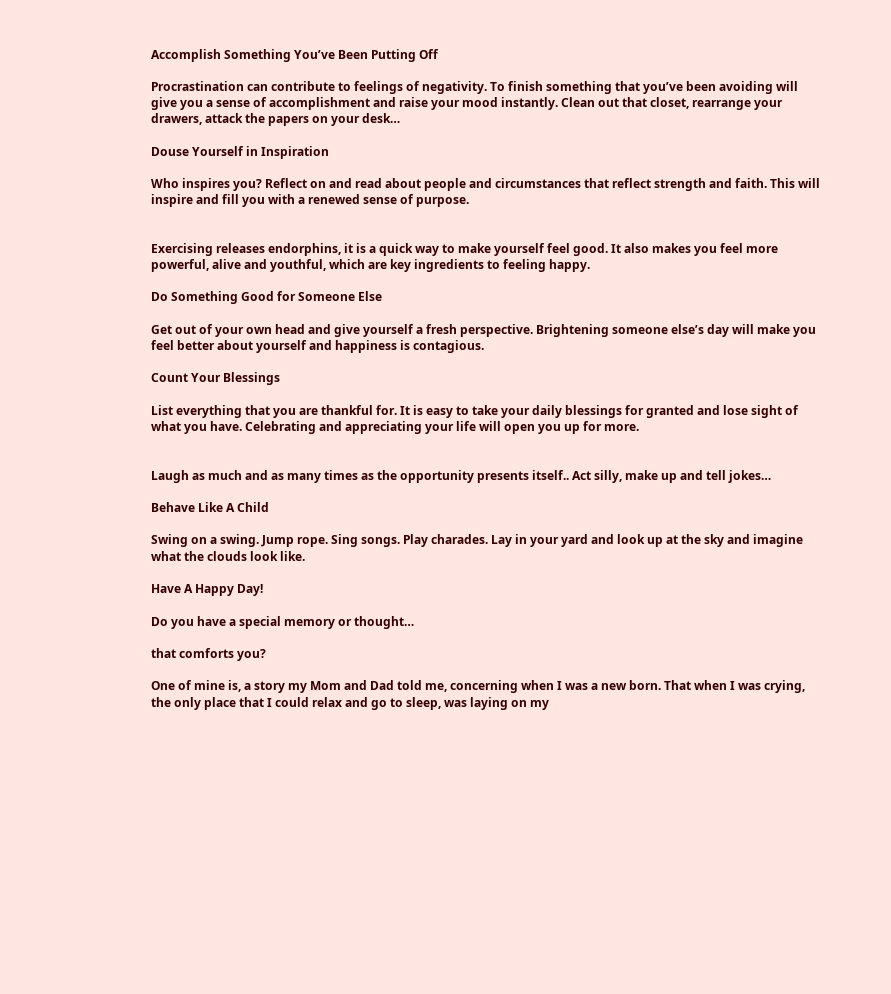Accomplish Something You’ve Been Putting Off

Procrastination can contribute to feelings of negativity. To finish something that you’ve been avoiding will give you a sense of accomplishment and raise your mood instantly. Clean out that closet, rearrange your drawers, attack the papers on your desk…

Douse Yourself in Inspiration

Who inspires you? Reflect on and read about people and circumstances that reflect strength and faith. This will inspire and fill you with a renewed sense of purpose.


Exercising releases endorphins, it is a quick way to make yourself feel good. It also makes you feel more powerful, alive and youthful, which are key ingredients to feeling happy.

Do Something Good for Someone Else

Get out of your own head and give yourself a fresh perspective. Brightening someone else’s day will make you feel better about yourself and happiness is contagious.

Count Your Blessings

List everything that you are thankful for. It is easy to take your daily blessings for granted and lose sight of what you have. Celebrating and appreciating your life will open you up for more.


Laugh as much and as many times as the opportunity presents itself.. Act silly, make up and tell jokes…

Behave Like A Child

Swing on a swing. Jump rope. Sing songs. Play charades. Lay in your yard and look up at the sky and imagine what the clouds look like.

Have A Happy Day!

Do you have a special memory or thought…

that comforts you?

One of mine is, a story my Mom and Dad told me, concerning when I was a new born. That when I was crying, the only place that I could relax and go to sleep, was laying on my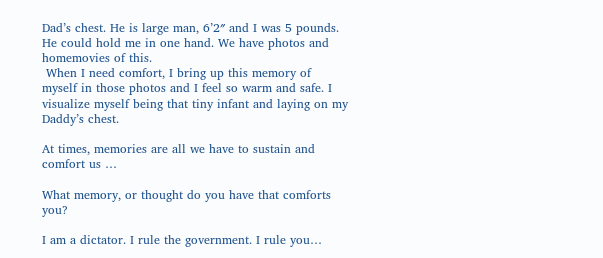Dad’s chest. He is large man, 6’2″ and I was 5 pounds. He could hold me in one hand. We have photos and homemovies of this.
 When I need comfort, I bring up this memory of myself in those photos and I feel so warm and safe. I visualize myself being that tiny infant and laying on my Daddy’s chest.

At times, memories are all we have to sustain and comfort us …

What memory, or thought do you have that comforts you?

I am a dictator. I rule the government. I rule you…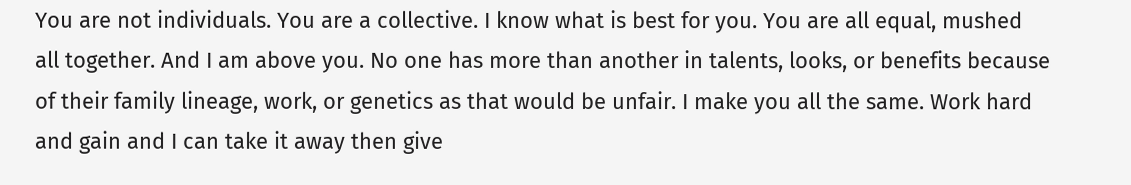You are not individuals. You are a collective. I know what is best for you. You are all equal, mushed all together. And I am above you. No one has more than another in talents, looks, or benefits because of their family lineage, work, or genetics as that would be unfair. I make you all the same. Work hard and gain and I can take it away then give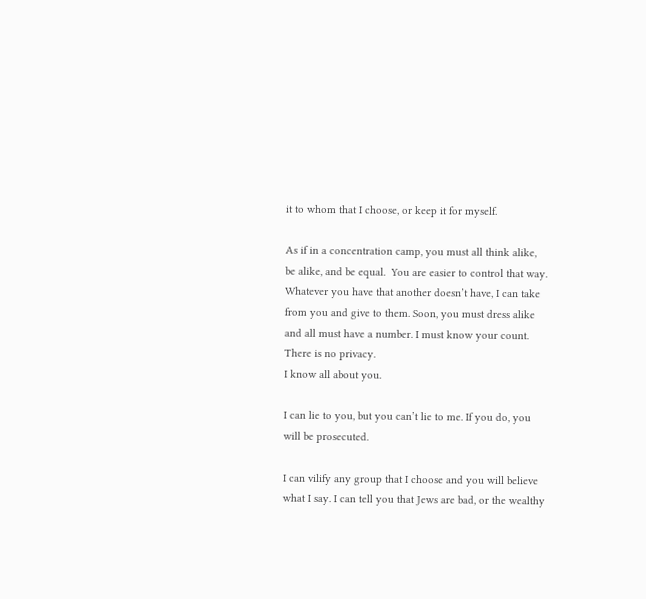it to whom that I choose, or keep it for myself.

As if in a concentration camp, you must all think alike, be alike, and be equal.  You are easier to control that way. Whatever you have that another doesn’t have, I can take from you and give to them. Soon, you must dress alike and all must have a number. I must know your count. There is no privacy.
I know all about you.

I can lie to you, but you can’t lie to me. If you do, you will be prosecuted.

I can vilify any group that I choose and you will believe what I say. I can tell you that Jews are bad, or the wealthy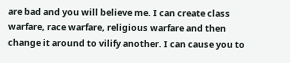are bad and you will believe me. I can create class warfare, race warfare, religious warfare and then change it around to vilify another. I can cause you to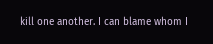kill one another. I can blame whom I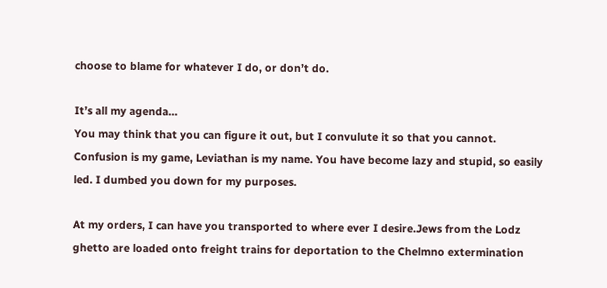choose to blame for whatever I do, or don’t do.

It’s all my agenda…
You may think that you can figure it out, but I convulute it so that you cannot. Confusion is my game, Leviathan is my name. You have become lazy and stupid, so easily led. I dumbed you down for my purposes.

At my orders, I can have you transported to where ever I desire.Jews from the Lodz ghetto are loaded onto freight trains for deportation to the Chelmno extermination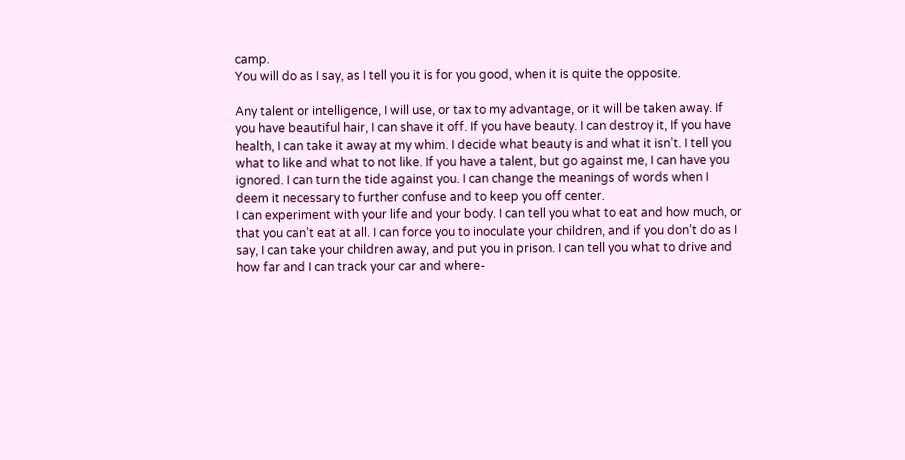camp.
You will do as I say, as I tell you it is for you good, when it is quite the opposite.

Any talent or intelligence, I will use, or tax to my advantage, or it will be taken away. If you have beautiful hair, I can shave it off. If you have beauty. I can destroy it, If you have health, I can take it away at my whim. I decide what beauty is and what it isn’t. I tell you what to like and what to not like. If you have a talent, but go against me, I can have you ignored. I can turn the tide against you. I can change the meanings of words when I deem it necessary to further confuse and to keep you off center.
I can experiment with your life and your body. I can tell you what to eat and how much, or that you can’t eat at all. I can force you to inoculate your children, and if you don’t do as I say, I can take your children away, and put you in prison. I can tell you what to drive and how far and I can track your car and where-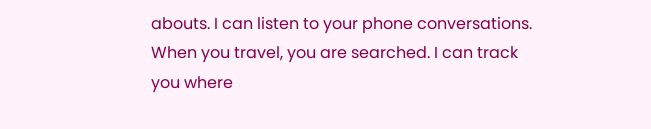abouts. I can listen to your phone conversations. When you travel, you are searched. I can track you where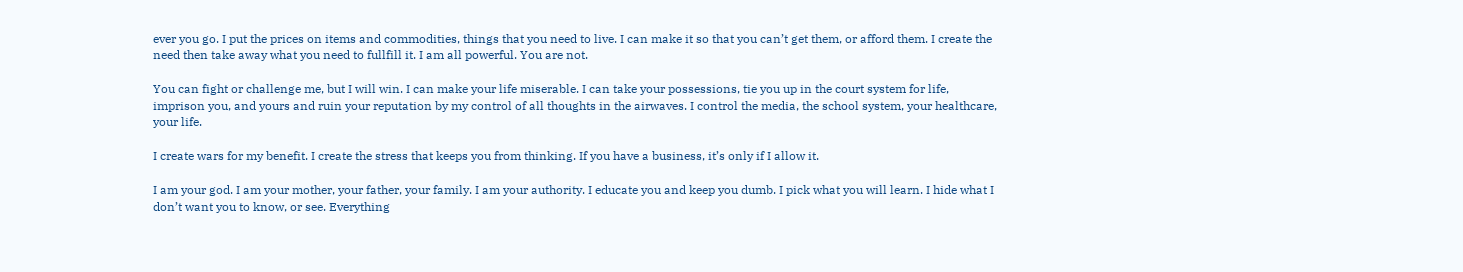ever you go. I put the prices on items and commodities, things that you need to live. I can make it so that you can’t get them, or afford them. I create the need then take away what you need to fullfill it. I am all powerful. You are not.

You can fight or challenge me, but I will win. I can make your life miserable. I can take your possessions, tie you up in the court system for life, imprison you, and yours and ruin your reputation by my control of all thoughts in the airwaves. I control the media, the school system, your healthcare, your life.

I create wars for my benefit. I create the stress that keeps you from thinking. If you have a business, it’s only if I allow it.

I am your god. I am your mother, your father, your family. I am your authority. I educate you and keep you dumb. I pick what you will learn. I hide what I don’t want you to know, or see. Everything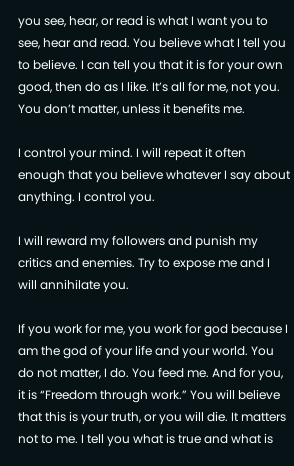you see, hear, or read is what I want you to see, hear and read. You believe what I tell you to believe. I can tell you that it is for your own good, then do as I like. It’s all for me, not you. You don’t matter, unless it benefits me.

I control your mind. I will repeat it often enough that you believe whatever I say about anything. I control you.

I will reward my followers and punish my critics and enemies. Try to expose me and I will annihilate you.

If you work for me, you work for god because I am the god of your life and your world. You do not matter, I do. You feed me. And for you, it is “Freedom through work.” You will believe that this is your truth, or you will die. It matters not to me. I tell you what is true and what is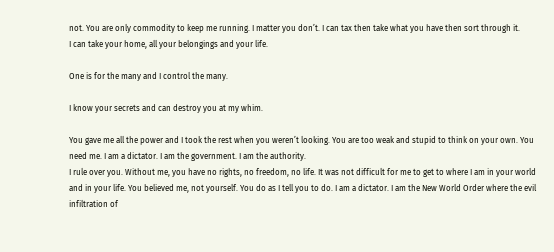not. You are only commodity to keep me running. I matter you don’t. I can tax then take what you have then sort through it.
I can take your home, all your belongings and your life.

One is for the many and I control the many.

I know your secrets and can destroy you at my whim.

You gave me all the power and I took the rest when you weren’t looking. You are too weak and stupid to think on your own. You need me. I am a dictator. I am the government. I am the authority.
I rule over you. Without me, you have no rights, no freedom, no life. It was not difficult for me to get to where I am in your world and in your life. You believed me, not yourself. You do as I tell you to do. I am a dictator. I am the New World Order where the evil infiltration of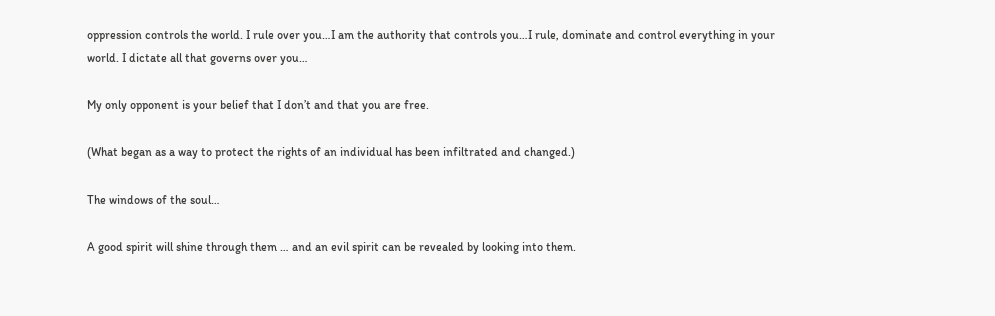oppression controls the world. I rule over you…I am the authority that controls you…I rule, dominate and control everything in your world. I dictate all that governs over you…

My only opponent is your belief that I don’t and that you are free.

(What began as a way to protect the rights of an individual has been infiltrated and changed.)

The windows of the soul…

A good spirit will shine through them … and an evil spirit can be revealed by looking into them.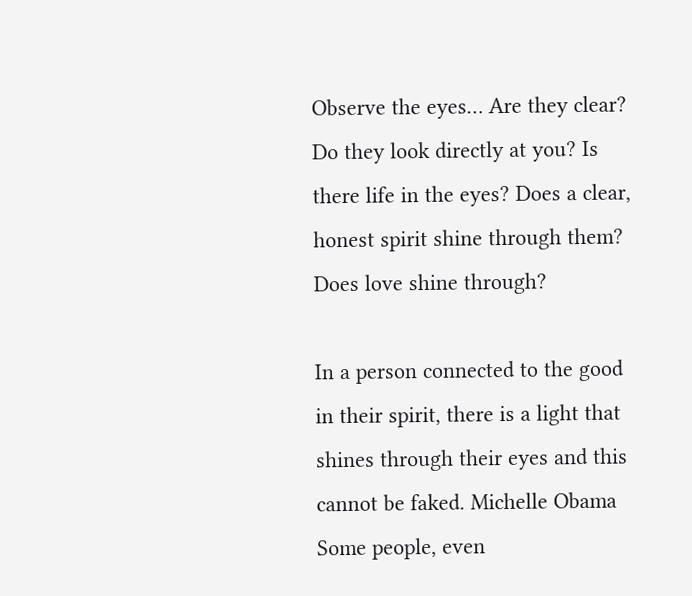Observe the eyes… Are they clear? Do they look directly at you? Is there life in the eyes? Does a clear, honest spirit shine through them? Does love shine through?

In a person connected to the good in their spirit, there is a light that shines through their eyes and this cannot be faked. Michelle Obama
Some people, even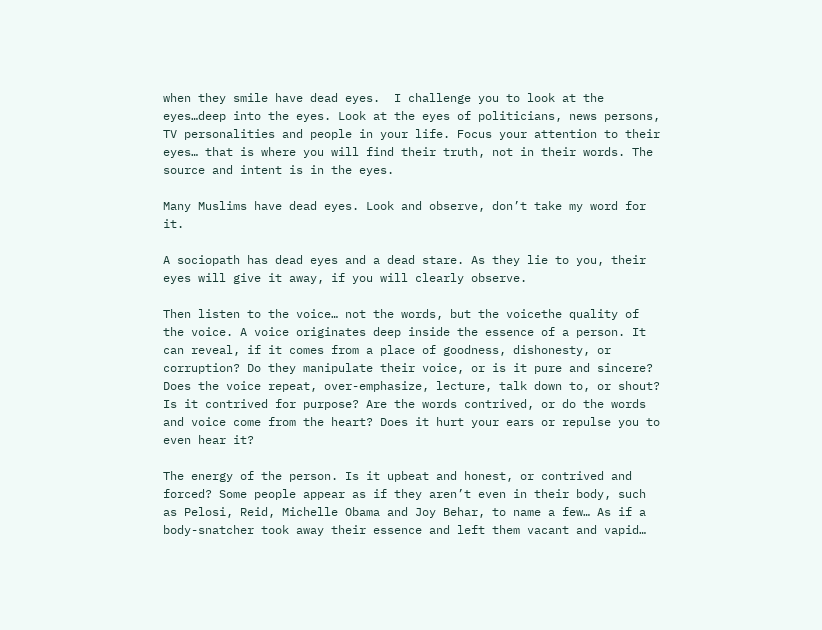when they smile have dead eyes.  I challenge you to look at the eyes…deep into the eyes. Look at the eyes of politicians, news persons, TV personalities and people in your life. Focus your attention to their eyes… that is where you will find their truth, not in their words. The source and intent is in the eyes.

Many Muslims have dead eyes. Look and observe, don’t take my word for it.

A sociopath has dead eyes and a dead stare. As they lie to you, their eyes will give it away, if you will clearly observe.

Then listen to the voice… not the words, but the voicethe quality of the voice. A voice originates deep inside the essence of a person. It can reveal, if it comes from a place of goodness, dishonesty, or corruption? Do they manipulate their voice, or is it pure and sincere? Does the voice repeat, over-emphasize, lecture, talk down to, or shout? Is it contrived for purpose? Are the words contrived, or do the words and voice come from the heart? Does it hurt your ears or repulse you to even hear it?

The energy of the person. Is it upbeat and honest, or contrived and forced? Some people appear as if they aren’t even in their body, such as Pelosi, Reid, Michelle Obama and Joy Behar, to name a few… As if a body-snatcher took away their essence and left them vacant and vapid…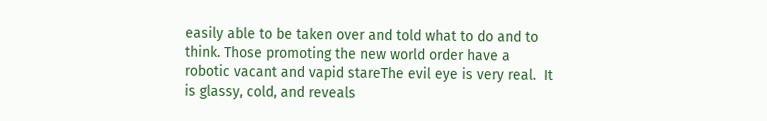easily able to be taken over and told what to do and to think. Those promoting the new world order have a robotic vacant and vapid stareThe evil eye is very real.  It is glassy, cold, and reveals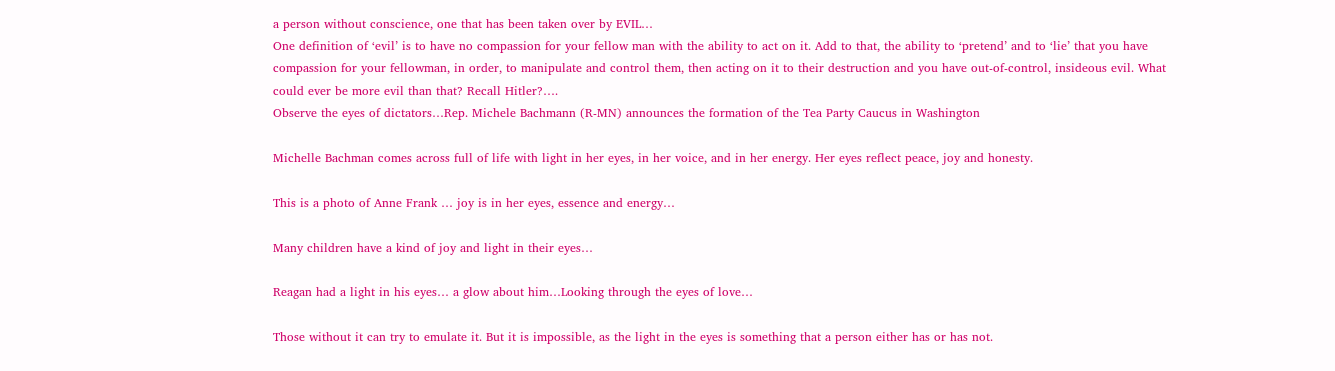a person without conscience, one that has been taken over by EVIL…
One definition of ‘evil’ is to have no compassion for your fellow man with the ability to act on it. Add to that, the ability to ‘pretend’ and to ‘lie’ that you have compassion for your fellowman, in order, to manipulate and control them, then acting on it to their destruction and you have out-of-control, insideous evil. What could ever be more evil than that? Recall Hitler?….
Observe the eyes of dictators…Rep. Michele Bachmann (R-MN) announces the formation of the Tea Party Caucus in Washington

Michelle Bachman comes across full of life with light in her eyes, in her voice, and in her energy. Her eyes reflect peace, joy and honesty.

This is a photo of Anne Frank … joy is in her eyes, essence and energy…

Many children have a kind of joy and light in their eyes…

Reagan had a light in his eyes… a glow about him…Looking through the eyes of love…

Those without it can try to emulate it. But it is impossible, as the light in the eyes is something that a person either has or has not.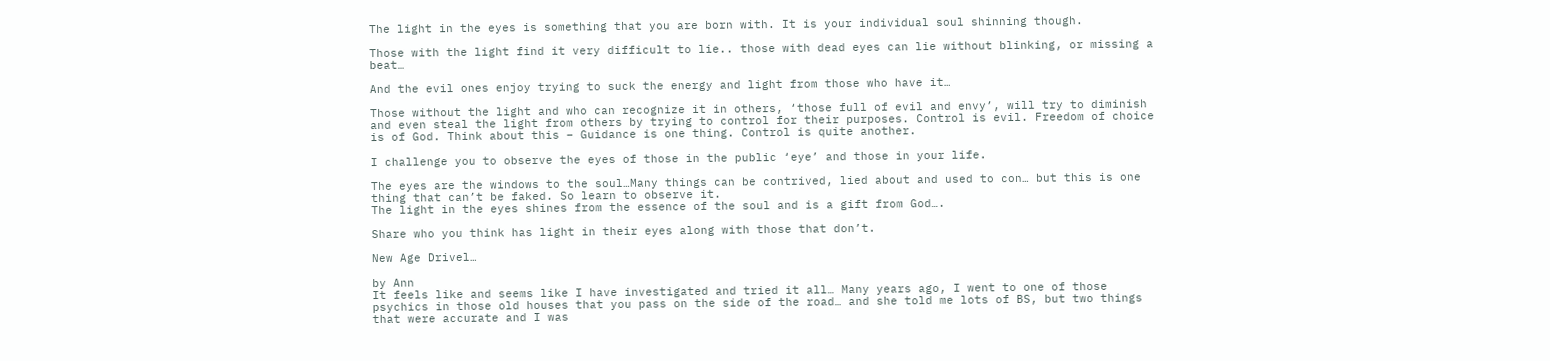The light in the eyes is something that you are born with. It is your individual soul shinning though.

Those with the light find it very difficult to lie.. those with dead eyes can lie without blinking, or missing a beat…

And the evil ones enjoy trying to suck the energy and light from those who have it…

Those without the light and who can recognize it in others, ‘those full of evil and envy’, will try to diminish and even steal the light from others by trying to control for their purposes. Control is evil. Freedom of choice is of God. Think about this – Guidance is one thing. Control is quite another.

I challenge you to observe the eyes of those in the public ‘eye’ and those in your life.

The eyes are the windows to the soul…Many things can be contrived, lied about and used to con… but this is one thing that can’t be faked. So learn to observe it.
The light in the eyes shines from the essence of the soul and is a gift from God….

Share who you think has light in their eyes along with those that don’t.

New Age Drivel…

by Ann
It feels like and seems like I have investigated and tried it all… Many years ago, I went to one of those psychics in those old houses that you pass on the side of the road… and she told me lots of BS, but two things that were accurate and I was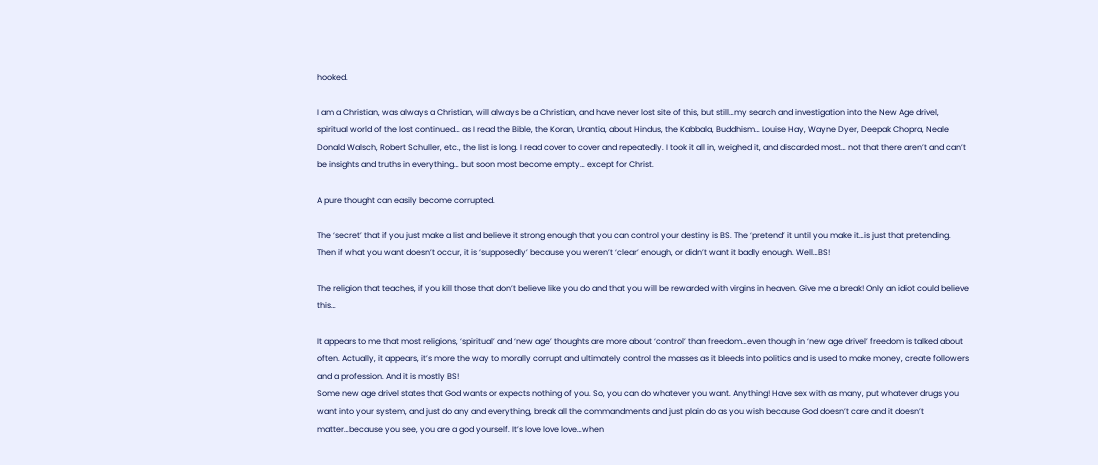hooked.

I am a Christian, was always a Christian, will always be a Christian, and have never lost site of this, but still…my search and investigation into the New Age drivel, spiritual world of the lost continued… as I read the Bible, the Koran, Urantia, about Hindus, the Kabbala, Buddhism… Louise Hay, Wayne Dyer, Deepak Chopra, Neale Donald Walsch, Robert Schuller, etc., the list is long. I read cover to cover and repeatedly. I took it all in, weighed it, and discarded most… not that there aren’t and can’t be insights and truths in everything… but soon most become empty… except for Christ.

A pure thought can easily become corrupted.

The ‘secret’ that if you just make a list and believe it strong enough that you can control your destiny is BS. The ‘pretend’ it until you make it…is just that pretending. Then if what you want doesn’t occur, it is ‘supposedly’ because you weren’t ‘clear’ enough, or didn’t want it badly enough. Well…BS!

The religion that teaches, if you kill those that don’t believe like you do and that you will be rewarded with virgins in heaven. Give me a break! Only an idiot could believe this…

It appears to me that most religions, ‘spiritual’ and ‘new age’ thoughts are more about ‘control’ than freedom…even though in ‘new age drivel’ freedom is talked about often. Actually, it appears, it’s more the way to morally corrupt and ultimately control the masses as it bleeds into politics and is used to make money, create followers and a profession. And it is mostly BS!
Some new age drivel states that God wants or expects nothing of you. So, you can do whatever you want. Anything! Have sex with as many, put whatever drugs you want into your system, and just do any and everything, break all the commandments and just plain do as you wish because God doesn’t care and it doesn’t matter…because you see, you are a god yourself. It’s love love love…when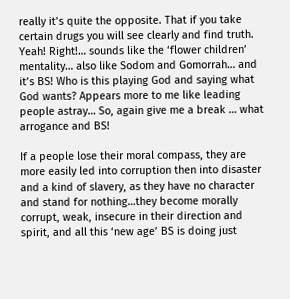really it’s quite the opposite. That if you take certain drugs you will see clearly and find truth. Yeah! Right!… sounds like the ‘flower children’ mentality… also like Sodom and Gomorrah… and it’s BS! Who is this playing God and saying what God wants? Appears more to me like leading people astray… So, again give me a break … what arrogance and BS!

If a people lose their moral compass, they are more easily led into corruption then into disaster and a kind of slavery, as they have no character and stand for nothing…they become morally corrupt, weak, insecure in their direction and spirit, and all this ‘new age’ BS is doing just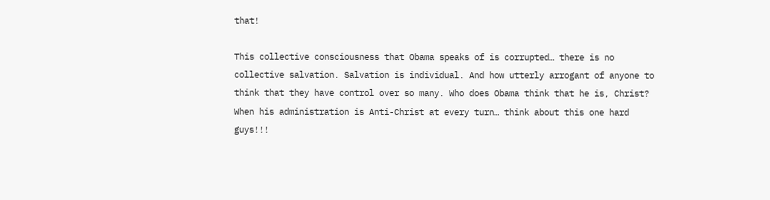that!

This collective consciousness that Obama speaks of is corrupted… there is no collective salvation. Salvation is individual. And how utterly arrogant of anyone to think that they have control over so many. Who does Obama think that he is, Christ? When his administration is Anti-Christ at every turn… think about this one hard guys!!!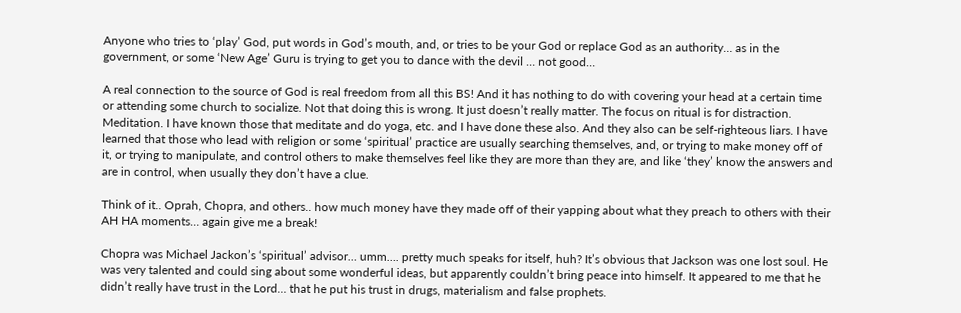Anyone who tries to ‘play’ God, put words in God’s mouth, and, or tries to be your God or replace God as an authority… as in the government, or some ‘New Age’ Guru is trying to get you to dance with the devil … not good…

A real connection to the source of God is real freedom from all this BS! And it has nothing to do with covering your head at a certain time or attending some church to socialize. Not that doing this is wrong. It just doesn’t really matter. The focus on ritual is for distraction.
Meditation. I have known those that meditate and do yoga, etc. and I have done these also. And they also can be self-righteous liars. I have learned that those who lead with religion or some ‘spiritual’ practice are usually searching themselves, and, or trying to make money off of it, or trying to manipulate, and control others to make themselves feel like they are more than they are, and like ‘they’ know the answers and are in control, when usually they don’t have a clue.

Think of it.. Oprah, Chopra, and others.. how much money have they made off of their yapping about what they preach to others with their AH HA moments… again give me a break!

Chopra was Michael Jackon’s ‘spiritual’ advisor… umm…. pretty much speaks for itself, huh? It’s obvious that Jackson was one lost soul. He was very talented and could sing about some wonderful ideas, but apparently couldn’t bring peace into himself. It appeared to me that he didn’t really have trust in the Lord… that he put his trust in drugs, materialism and false prophets.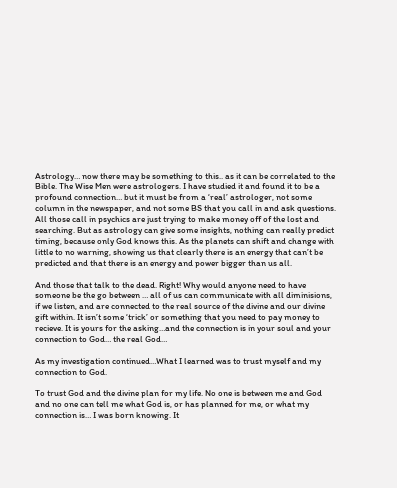Astrology… now there may be something to this.. as it can be correlated to the Bible. The Wise Men were astrologers. I have studied it and found it to be a profound connection… but it must be from a ‘real’ astrologer, not some column in the newspaper, and not some BS that you call in and ask questions. All those call in psychics are just trying to make money off of the lost and searching. But as astrology can give some insights, nothing can really predict timing, because only God knows this. As the planets can shift and change with little to no warning, showing us that clearly there is an energy that can’t be predicted and that there is an energy and power bigger than us all.

And those that talk to the dead. Right! Why would anyone need to have someone be the go between … all of us can communicate with all diminisions, if we listen, and are connected to the real source of the divine and our divine gift within. It isn’t some ‘trick’ or something that you need to pay money to recieve. It is yours for the asking…and the connection is in your soul and your connection to God… the real God…

As my investigation continued…What I learned was to trust myself and my connection to God.

To trust God and the divine plan for my life. No one is between me and God and no one can tell me what God is, or has planned for me, or what my connection is… I was born knowing. It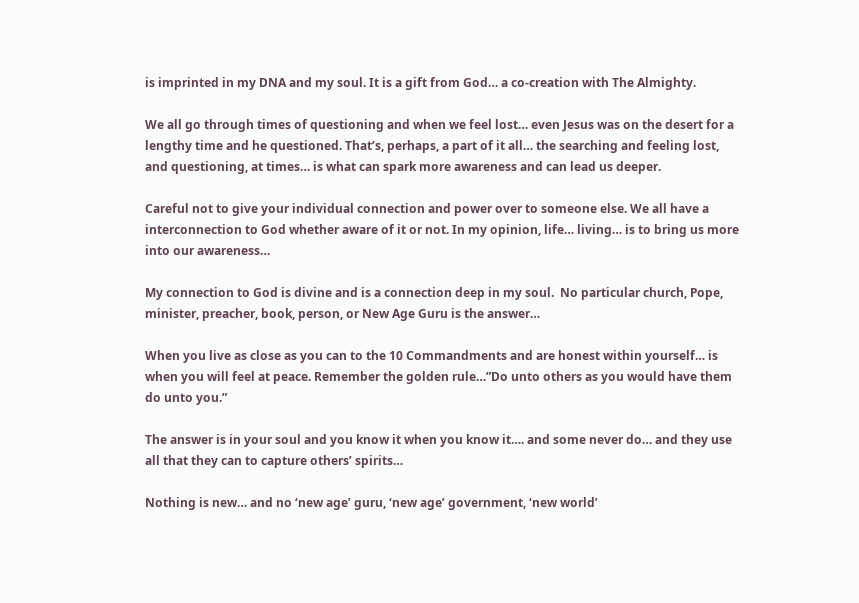is imprinted in my DNA and my soul. It is a gift from God… a co-creation with The Almighty.

We all go through times of questioning and when we feel lost… even Jesus was on the desert for a lengthy time and he questioned. That’s, perhaps, a part of it all… the searching and feeling lost, and questioning, at times… is what can spark more awareness and can lead us deeper.

Careful not to give your individual connection and power over to someone else. We all have a interconnection to God whether aware of it or not. In my opinion, life… living… is to bring us more into our awareness…

My connection to God is divine and is a connection deep in my soul.  No particular church, Pope, minister, preacher, book, person, or New Age Guru is the answer…

When you live as close as you can to the 10 Commandments and are honest within yourself… is when you will feel at peace. Remember the golden rule…”Do unto others as you would have them do unto you.”

The answer is in your soul and you know it when you know it…. and some never do… and they use all that they can to capture others’ spirits…

Nothing is new… and no ‘new age’ guru, ‘new age’ government, ‘new world’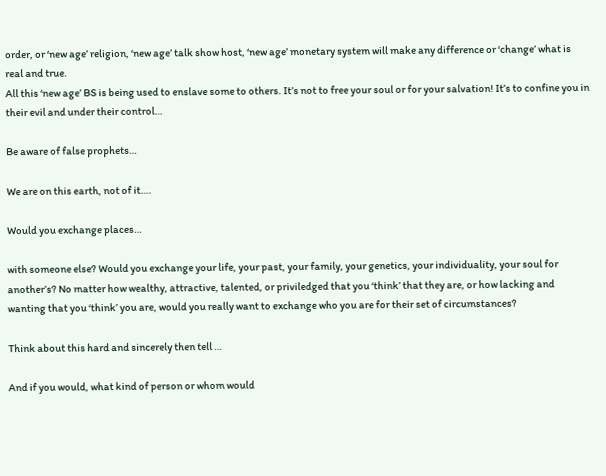order, or ‘new age’ religion, ‘new age’ talk show host, ‘new age’ monetary system will make any difference or ‘change’ what is real and true.
All this ‘new age’ BS is being used to enslave some to others. It’s not to free your soul or for your salvation! It’s to confine you in their evil and under their control…

Be aware of false prophets…

We are on this earth, not of it….

Would you exchange places…

with someone else? Would you exchange your life, your past, your family, your genetics, your individuality, your soul for another’s? No matter how wealthy, attractive, talented, or priviledged that you ‘think’ that they are, or how lacking and wanting that you ‘think’ you are, would you really want to exchange who you are for their set of circumstances?

Think about this hard and sincerely then tell …

And if you would, what kind of person or whom would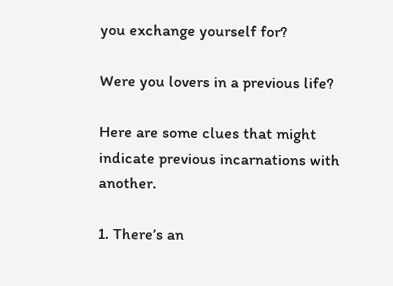you exchange yourself for?

Were you lovers in a previous life?

Here are some clues that might indicate previous incarnations with another.

1. There’s an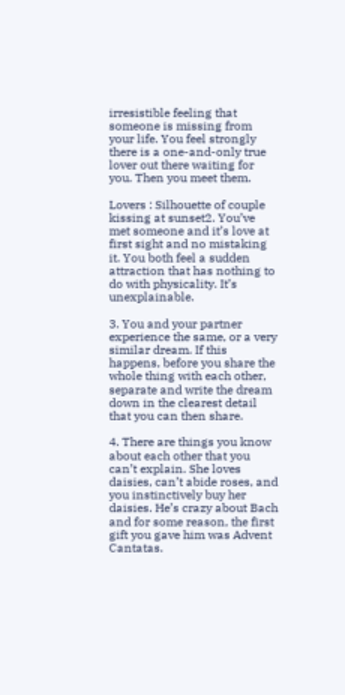irresistible feeling that someone is missing from your life. You feel strongly there is a one-and-only true lover out there waiting for you. Then you meet them.

Lovers : Silhouette of couple kissing at sunset2. You’ve met someone and it’s love at first sight and no mistaking it. You both feel a sudden attraction that has nothing to do with physicality. It’s unexplainable.

3. You and your partner experience the same, or a very similar dream. If this happens, before you share the whole thing with each other, separate and write the dream down in the clearest detail that you can then share.

4. There are things you know about each other that you can’t explain. She loves daisies, can’t abide roses, and you instinctively buy her daisies. He’s crazy about Bach and for some reason, the first gift you gave him was Advent Cantatas.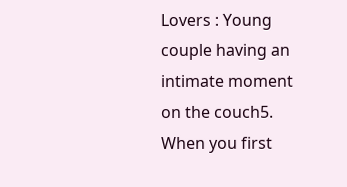Lovers : Young couple having an intimate moment on the couch5. When you first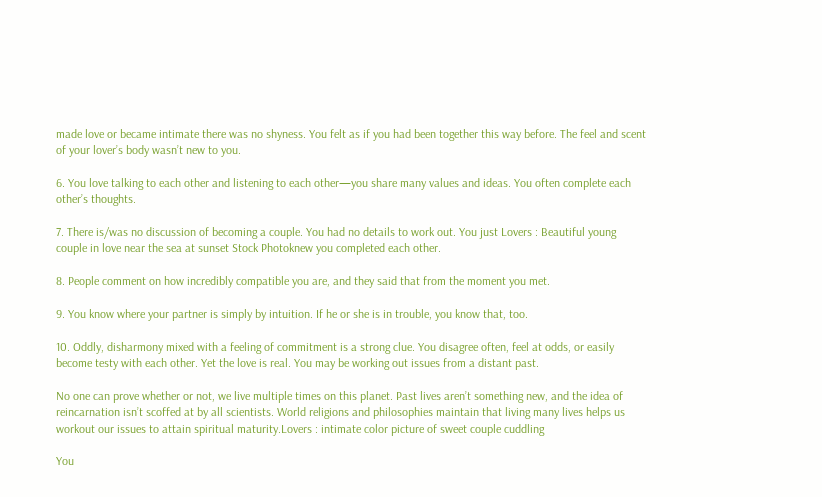made love or became intimate there was no shyness. You felt as if you had been together this way before. The feel and scent of your lover’s body wasn’t new to you.

6. You love talking to each other and listening to each other—you share many values and ideas. You often complete each other’s thoughts.

7. There is/was no discussion of becoming a couple. You had no details to work out. You just Lovers : Beautiful young couple in love near the sea at sunset Stock Photoknew you completed each other.

8. People comment on how incredibly compatible you are, and they said that from the moment you met.

9. You know where your partner is simply by intuition. If he or she is in trouble, you know that, too.

10. Oddly, disharmony mixed with a feeling of commitment is a strong clue. You disagree often, feel at odds, or easily become testy with each other. Yet the love is real. You may be working out issues from a distant past.

No one can prove whether or not, we live multiple times on this planet. Past lives aren’t something new, and the idea of reincarnation isn’t scoffed at by all scientists. World religions and philosophies maintain that living many lives helps us workout our issues to attain spiritual maturity.Lovers : intimate color picture of sweet couple cuddling

You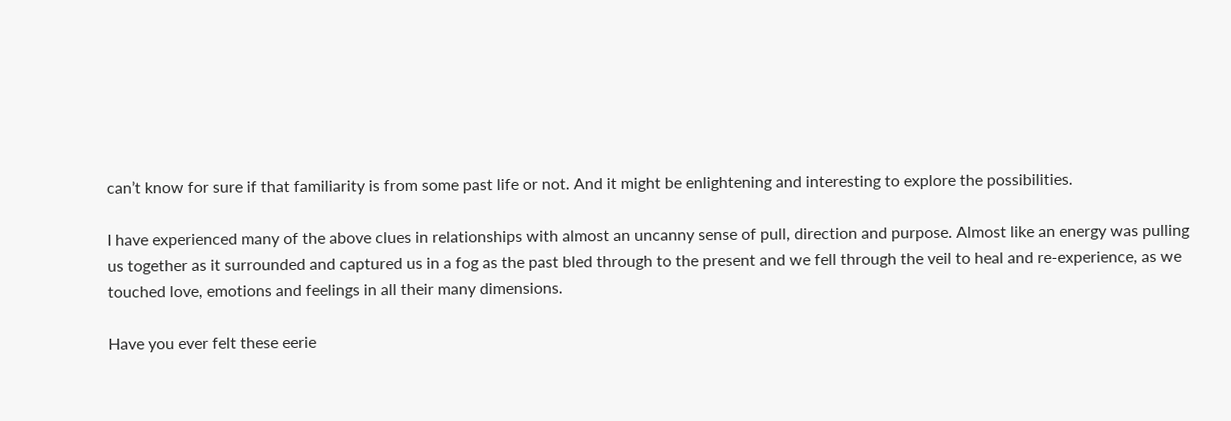can’t know for sure if that familiarity is from some past life or not. And it might be enlightening and interesting to explore the possibilities.

I have experienced many of the above clues in relationships with almost an uncanny sense of pull, direction and purpose. Almost like an energy was pulling us together as it surrounded and captured us in a fog as the past bled through to the present and we fell through the veil to heal and re-experience, as we touched love, emotions and feelings in all their many dimensions.

Have you ever felt these eerie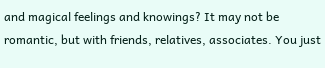and magical feelings and knowings? It may not be romantic, but with friends, relatives, associates. You just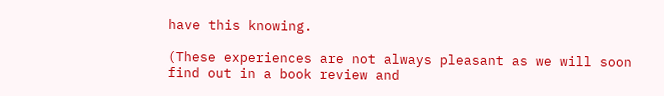have this knowing.

(These experiences are not always pleasant as we will soon find out in a book review and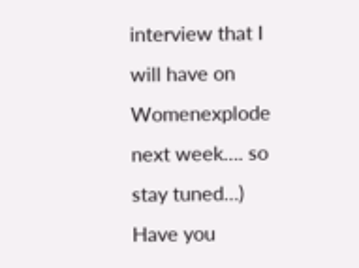interview that I will have on Womenexplode next week…. so stay tuned…)
Have you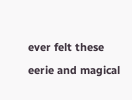ever felt these eerie and magical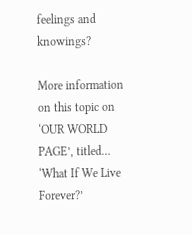feelings and knowings?

More information on this topic on ‘OUR WORLD PAGE’, titled… ‘What If We Live Forever?’